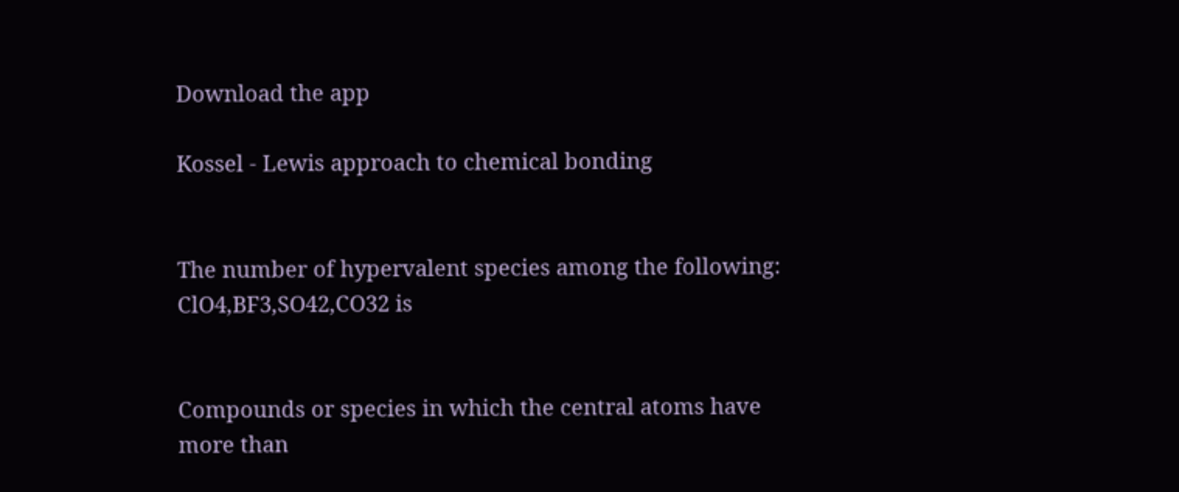Download the app

Kossel - Lewis approach to chemical bonding


The number of hypervalent species among the following: ClO4,BF3,SO42,CO32 is


Compounds or species in which the central atoms have more than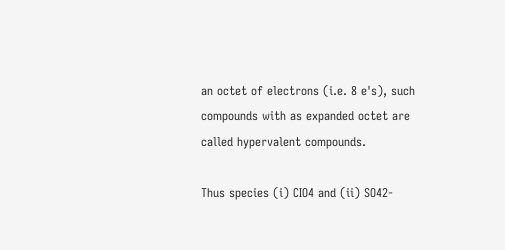an octet of electrons (i.e. 8 e's), such compounds with as expanded octet are called hypervalent compounds.

Thus species (i) CIO4 and (ii) SO42-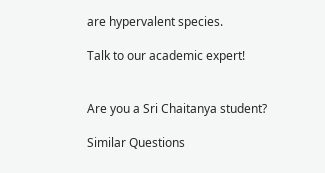are hypervalent species.

Talk to our academic expert!


Are you a Sri Chaitanya student?

Similar Questions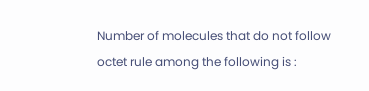Number of molecules that do not follow octet rule among the following is :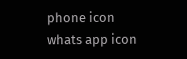phone icon
whats app icon